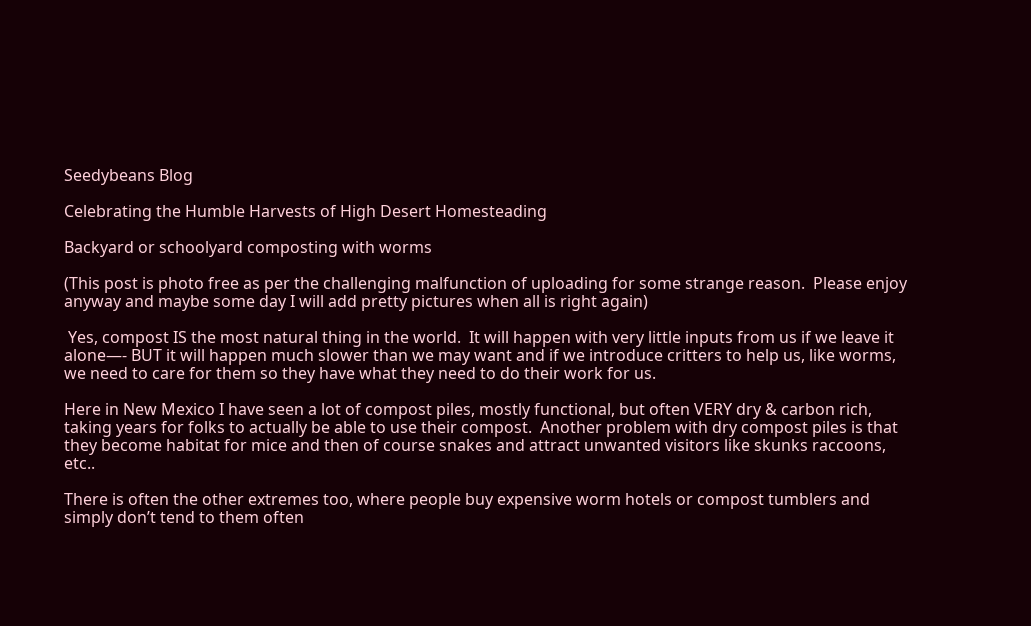Seedybeans Blog

Celebrating the Humble Harvests of High Desert Homesteading

Backyard or schoolyard composting with worms

(This post is photo free as per the challenging malfunction of uploading for some strange reason.  Please enjoy anyway and maybe some day I will add pretty pictures when all is right again)

 Yes, compost IS the most natural thing in the world.  It will happen with very little inputs from us if we leave it alone—- BUT it will happen much slower than we may want and if we introduce critters to help us, like worms, we need to care for them so they have what they need to do their work for us.

Here in New Mexico I have seen a lot of compost piles, mostly functional, but often VERY dry & carbon rich, taking years for folks to actually be able to use their compost.  Another problem with dry compost piles is that they become habitat for mice and then of course snakes and attract unwanted visitors like skunks raccoons, etc..

There is often the other extremes too, where people buy expensive worm hotels or compost tumblers and simply don’t tend to them often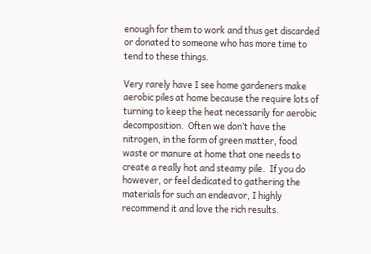enough for them to work and thus get discarded or donated to someone who has more time to tend to these things.

Very rarely have I see home gardeners make aerobic piles at home because the require lots of turning to keep the heat necessarily for aerobic decomposition.  Often we don’t have the nitrogen, in the form of green matter, food waste or manure at home that one needs to create a really hot and steamy pile.  If you do however, or feel dedicated to gathering the materials for such an endeavor, I highly recommend it and love the rich results.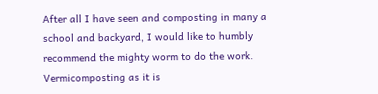After all I have seen and composting in many a school and backyard, I would like to humbly recommend the mighty worm to do the work.  Vermicomposting as it is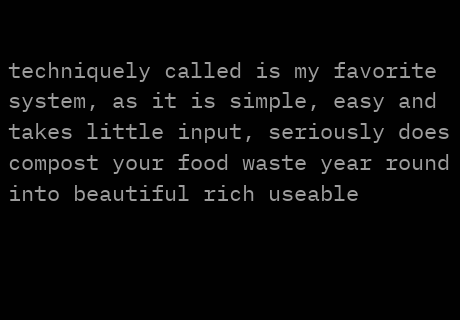techniquely called is my favorite system, as it is simple, easy and takes little input, seriously does compost your food waste year round into beautiful rich useable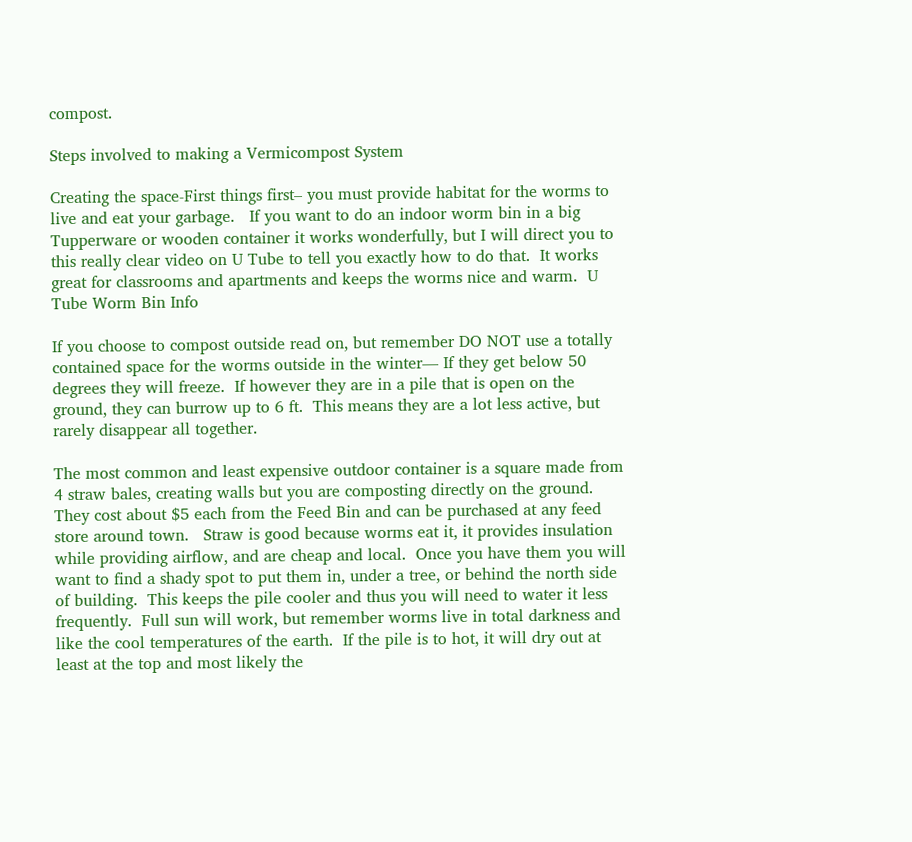compost.

Steps involved to making a Vermicompost System

Creating the space-First things first– you must provide habitat for the worms to live and eat your garbage.   If you want to do an indoor worm bin in a big Tupperware or wooden container it works wonderfully, but I will direct you to this really clear video on U Tube to tell you exactly how to do that.  It works great for classrooms and apartments and keeps the worms nice and warm.  U Tube Worm Bin Info

If you choose to compost outside read on, but remember DO NOT use a totally contained space for the worms outside in the winter— If they get below 50 degrees they will freeze.  If however they are in a pile that is open on the ground, they can burrow up to 6 ft.  This means they are a lot less active, but rarely disappear all together.

The most common and least expensive outdoor container is a square made from 4 straw bales, creating walls but you are composting directly on the ground.  They cost about $5 each from the Feed Bin and can be purchased at any feed store around town.   Straw is good because worms eat it, it provides insulation while providing airflow, and are cheap and local.  Once you have them you will want to find a shady spot to put them in, under a tree, or behind the north side of building.  This keeps the pile cooler and thus you will need to water it less frequently.  Full sun will work, but remember worms live in total darkness and like the cool temperatures of the earth.  If the pile is to hot, it will dry out at least at the top and most likely the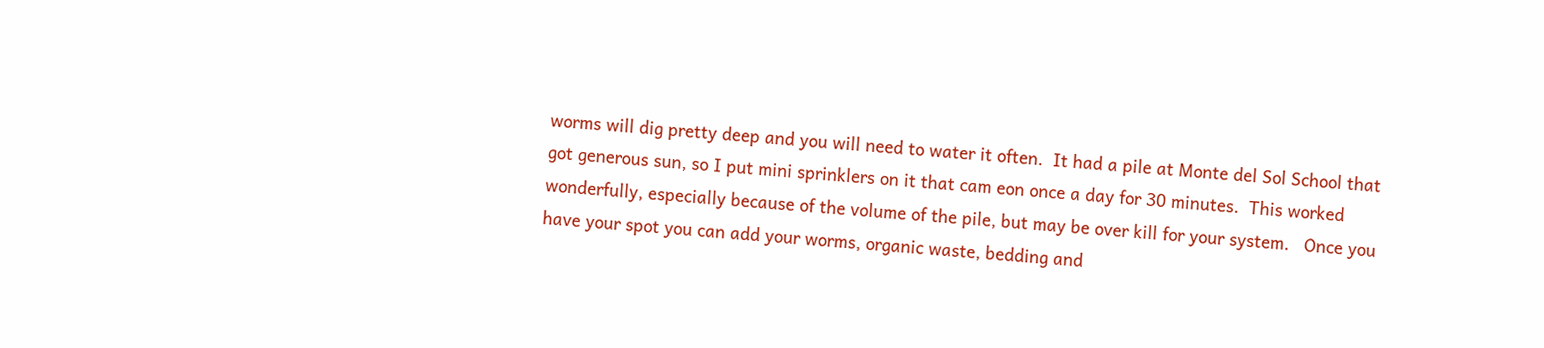worms will dig pretty deep and you will need to water it often.  It had a pile at Monte del Sol School that got generous sun, so I put mini sprinklers on it that cam eon once a day for 30 minutes.  This worked wonderfully, especially because of the volume of the pile, but may be over kill for your system.   Once you have your spot you can add your worms, organic waste, bedding and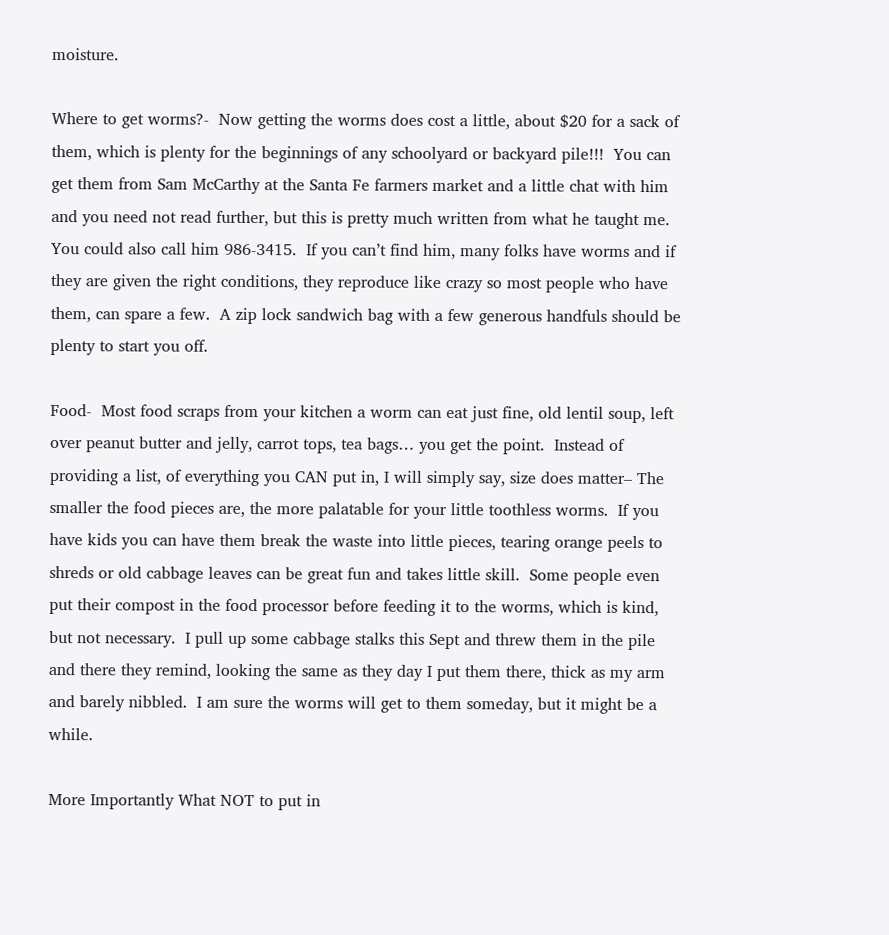moisture.

Where to get worms?-  Now getting the worms does cost a little, about $20 for a sack of them, which is plenty for the beginnings of any schoolyard or backyard pile!!!  You can get them from Sam McCarthy at the Santa Fe farmers market and a little chat with him and you need not read further, but this is pretty much written from what he taught me.  You could also call him 986-3415.  If you can’t find him, many folks have worms and if they are given the right conditions, they reproduce like crazy so most people who have them, can spare a few.  A zip lock sandwich bag with a few generous handfuls should be plenty to start you off.

Food-  Most food scraps from your kitchen a worm can eat just fine, old lentil soup, left over peanut butter and jelly, carrot tops, tea bags… you get the point.  Instead of providing a list, of everything you CAN put in, I will simply say, size does matter– The smaller the food pieces are, the more palatable for your little toothless worms.  If you have kids you can have them break the waste into little pieces, tearing orange peels to shreds or old cabbage leaves can be great fun and takes little skill.  Some people even put their compost in the food processor before feeding it to the worms, which is kind, but not necessary.  I pull up some cabbage stalks this Sept and threw them in the pile and there they remind, looking the same as they day I put them there, thick as my arm and barely nibbled.  I am sure the worms will get to them someday, but it might be a while.

More Importantly What NOT to put in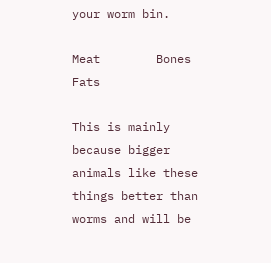your worm bin.

Meat        Bones        Fats

This is mainly because bigger animals like these things better than worms and will be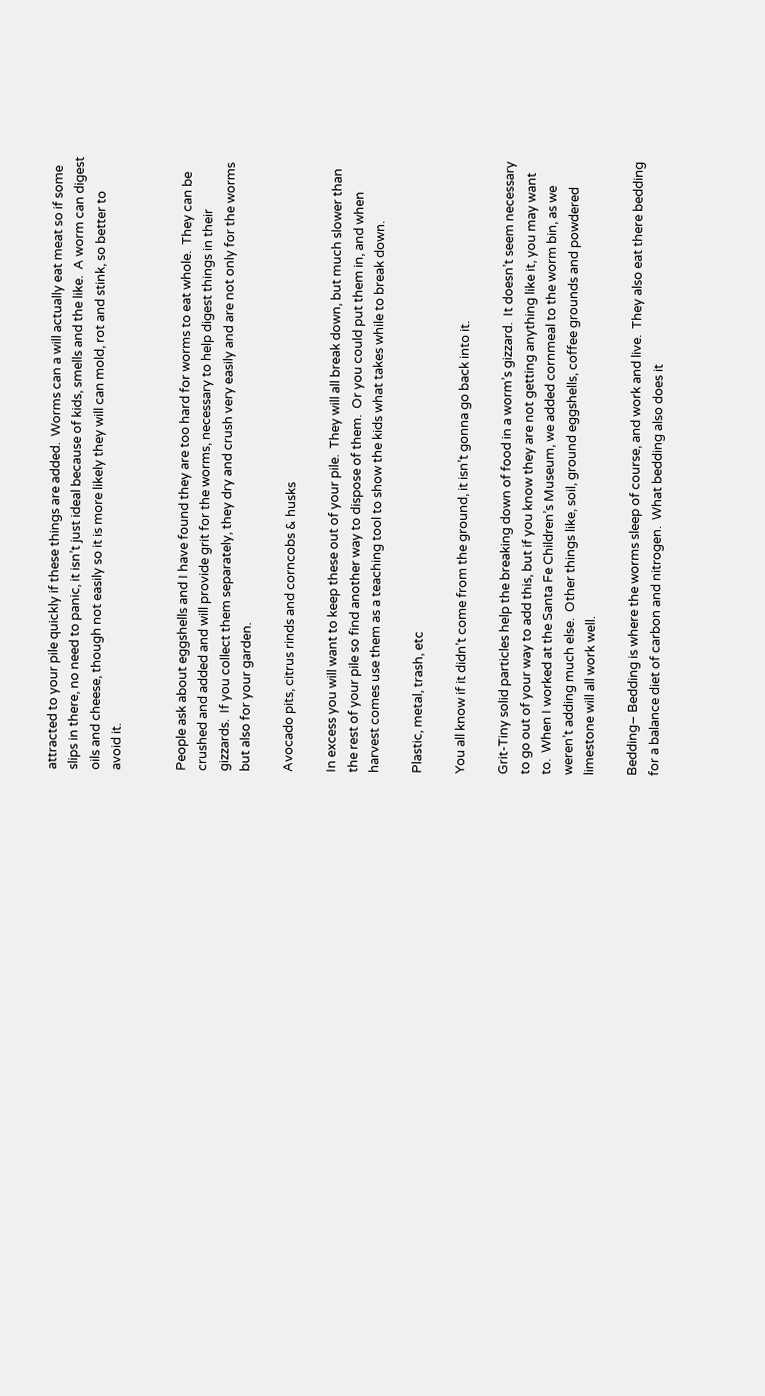attracted to your pile quickly if these things are added.  Worms can a will actually eat meat so if some slips in there, no need to panic, it isn’t just ideal because of kids, smells and the like.  A worm can digest oils and cheese, though not easily so it is more likely they will can mold, rot and stink, so better to avoid it.


People ask about eggshells and I have found they are too hard for worms to eat whole.  They can be crushed and added and will provide grit for the worms, necessary to help digest things in their gizzards.  If you collect them separately, they dry and crush very easily and are not only for the worms but also for your garden.

Avocado pits, citrus rinds and corncobs & husks

In excess you will want to keep these out of your pile.  They will all break down, but much slower than the rest of your pile so find another way to dispose of them.  Or you could put them in, and when harvest comes use them as a teaching tool to show the kids what takes while to break down.

Plastic, metal, trash, etc

You all know if it didn’t come from the ground, it isn’t gonna go back into it.

Grit-Tiny solid particles help the breaking down of food in a worm’s gizzard.  It doesn’t seem necessary to go out of your way to add this, but if you know they are not getting anything like it, you may want to.  When I worked at the Santa Fe Children’s Museum, we added cornmeal to the worm bin, as we weren’t adding much else.  Other things like, soil, ground eggshells, coffee grounds and powdered limestone will all work well.

Bedding– Bedding is where the worms sleep of course, and work and live.  They also eat there bedding for a balance diet of carbon and nitrogen.  What bedding also does it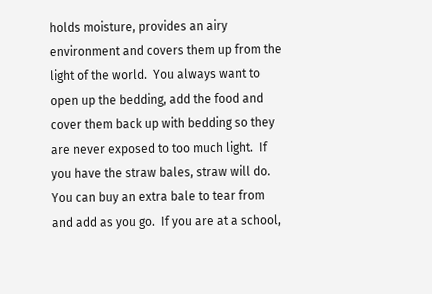holds moisture, provides an airy environment and covers them up from the light of the world.  You always want to open up the bedding, add the food and cover them back up with bedding so they are never exposed to too much light.  If you have the straw bales, straw will do.  You can buy an extra bale to tear from and add as you go.  If you are at a school,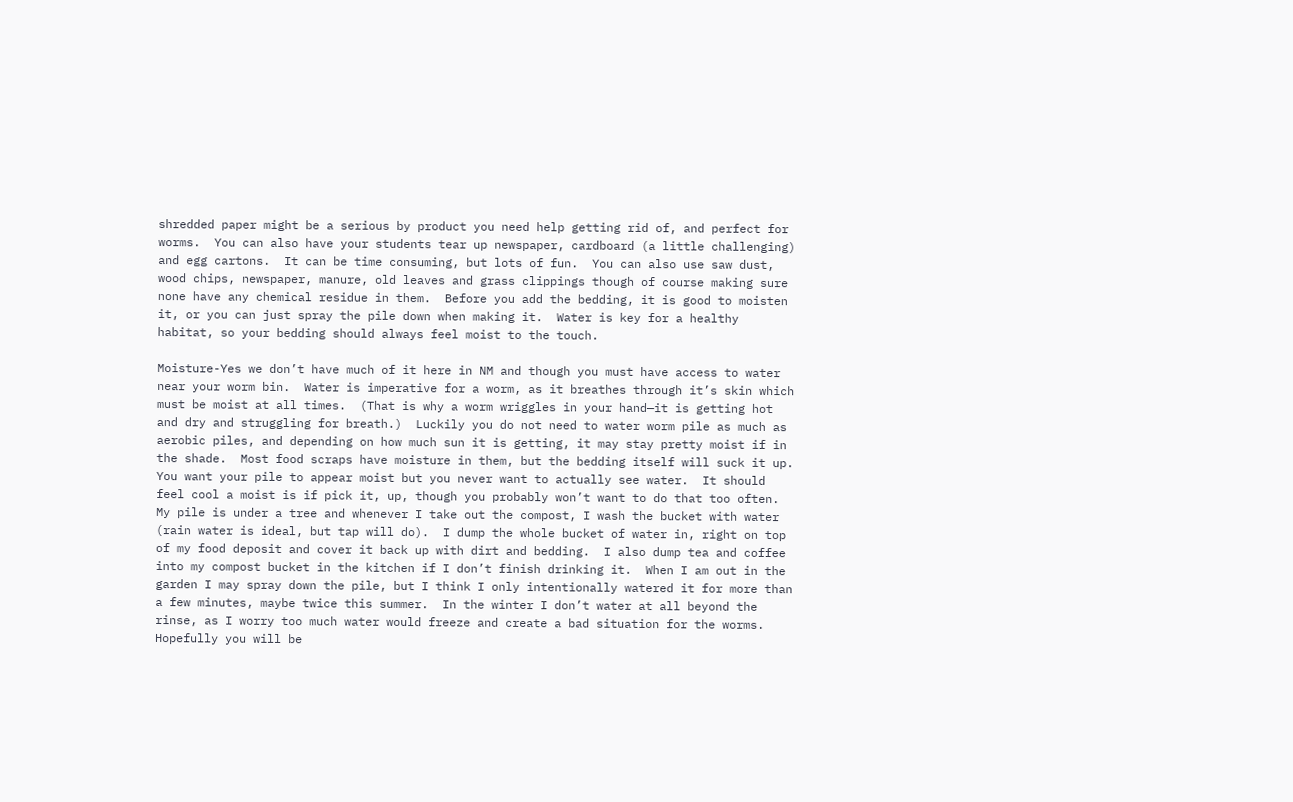shredded paper might be a serious by product you need help getting rid of, and perfect for worms.  You can also have your students tear up newspaper, cardboard (a little challenging) and egg cartons.  It can be time consuming, but lots of fun.  You can also use saw dust, wood chips, newspaper, manure, old leaves and grass clippings though of course making sure none have any chemical residue in them.  Before you add the bedding, it is good to moisten it, or you can just spray the pile down when making it.  Water is key for a healthy habitat, so your bedding should always feel moist to the touch.

Moisture-Yes we don’t have much of it here in NM and though you must have access to water near your worm bin.  Water is imperative for a worm, as it breathes through it’s skin which must be moist at all times.  (That is why a worm wriggles in your hand—it is getting hot and dry and struggling for breath.)  Luckily you do not need to water worm pile as much as aerobic piles, and depending on how much sun it is getting, it may stay pretty moist if in the shade.  Most food scraps have moisture in them, but the bedding itself will suck it up.  You want your pile to appear moist but you never want to actually see water.  It should feel cool a moist is if pick it, up, though you probably won’t want to do that too often.  My pile is under a tree and whenever I take out the compost, I wash the bucket with water (rain water is ideal, but tap will do).  I dump the whole bucket of water in, right on top of my food deposit and cover it back up with dirt and bedding.  I also dump tea and coffee into my compost bucket in the kitchen if I don’t finish drinking it.  When I am out in the garden I may spray down the pile, but I think I only intentionally watered it for more than a few minutes, maybe twice this summer.  In the winter I don’t water at all beyond the rinse, as I worry too much water would freeze and create a bad situation for the worms.  Hopefully you will be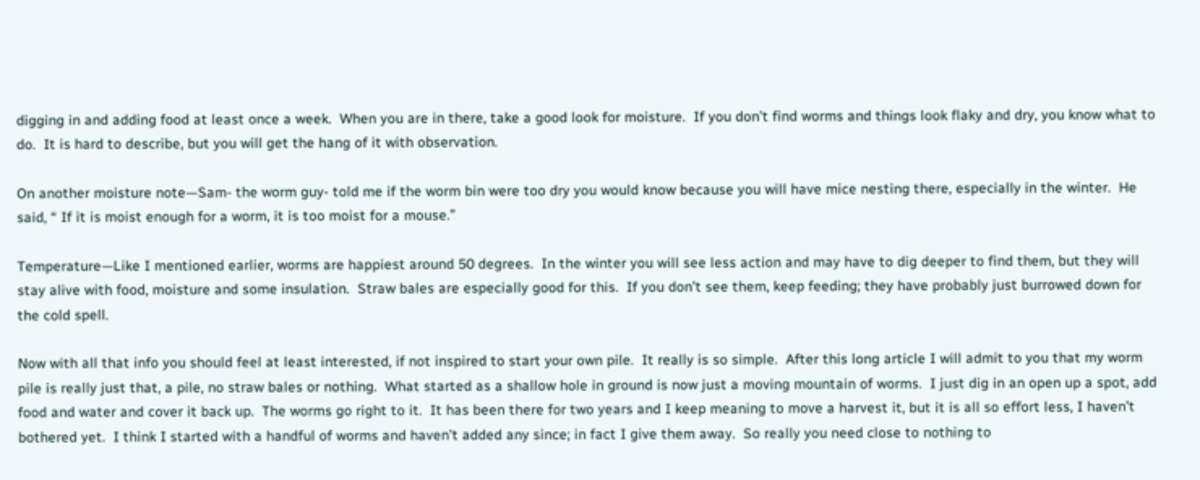digging in and adding food at least once a week.  When you are in there, take a good look for moisture.  If you don’t find worms and things look flaky and dry, you know what to do.  It is hard to describe, but you will get the hang of it with observation.

On another moisture note—Sam- the worm guy- told me if the worm bin were too dry you would know because you will have mice nesting there, especially in the winter.  He said, “ If it is moist enough for a worm, it is too moist for a mouse.”

Temperature—Like I mentioned earlier, worms are happiest around 50 degrees.  In the winter you will see less action and may have to dig deeper to find them, but they will stay alive with food, moisture and some insulation.  Straw bales are especially good for this.  If you don’t see them, keep feeding; they have probably just burrowed down for the cold spell.

Now with all that info you should feel at least interested, if not inspired to start your own pile.  It really is so simple.  After this long article I will admit to you that my worm pile is really just that, a pile, no straw bales or nothing.  What started as a shallow hole in ground is now just a moving mountain of worms.  I just dig in an open up a spot, add food and water and cover it back up.  The worms go right to it.  It has been there for two years and I keep meaning to move a harvest it, but it is all so effort less, I haven’t bothered yet.  I think I started with a handful of worms and haven’t added any since; in fact I give them away.  So really you need close to nothing to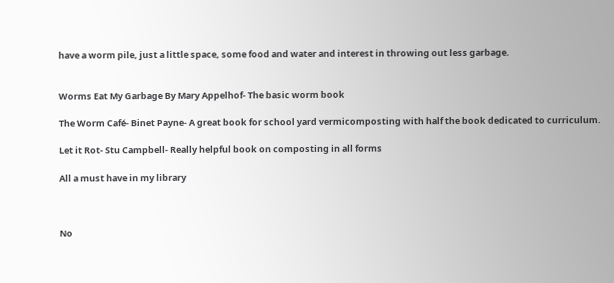have a worm pile, just a little space, some food and water and interest in throwing out less garbage.


Worms Eat My Garbage By Mary Appelhof- The basic worm book

The Worm Café- Binet Payne- A great book for school yard vermicomposting with half the book dedicated to curriculum.

Let it Rot- Stu Campbell- Really helpful book on composting in all forms

All a must have in my library



No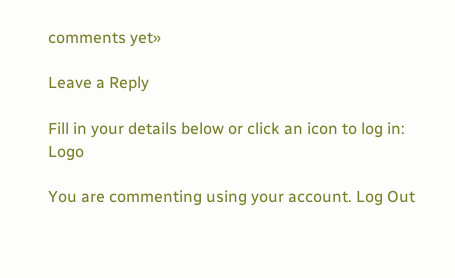comments yet»

Leave a Reply

Fill in your details below or click an icon to log in: Logo

You are commenting using your account. Log Out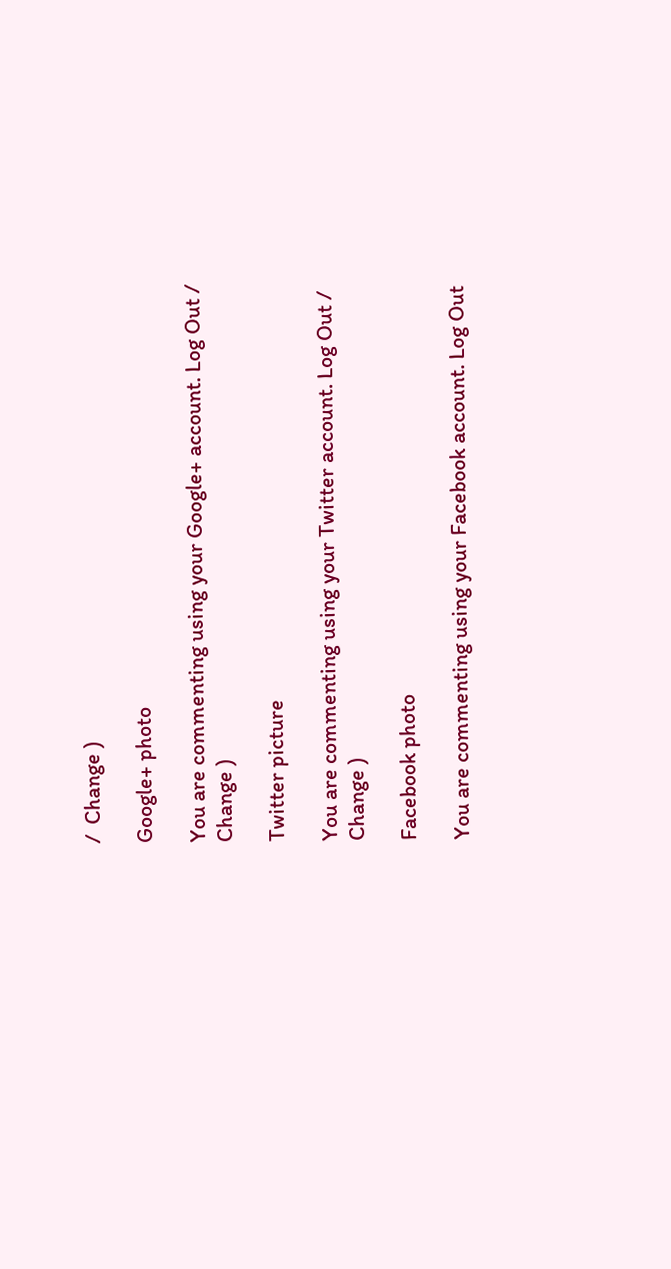/  Change )

Google+ photo

You are commenting using your Google+ account. Log Out /  Change )

Twitter picture

You are commenting using your Twitter account. Log Out /  Change )

Facebook photo

You are commenting using your Facebook account. Log Out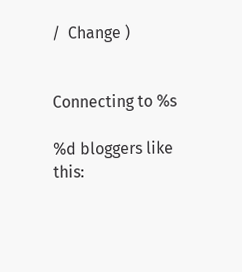/  Change )


Connecting to %s

%d bloggers like this: